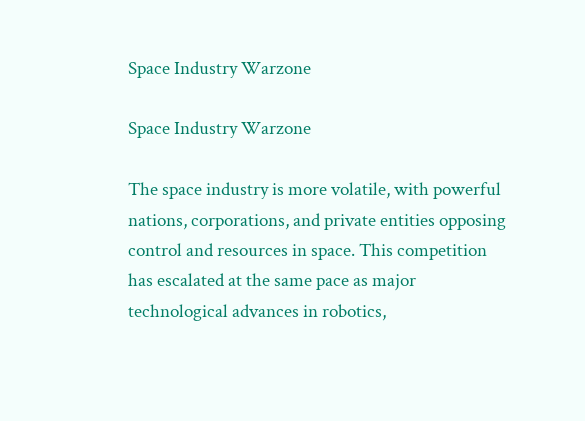Space Industry Warzone

Space Industry Warzone

The space industry is more volatile, with powerful nations, corporations, and private entities opposing control and resources in space. This competition has escalated at the same pace as major technological advances in robotics,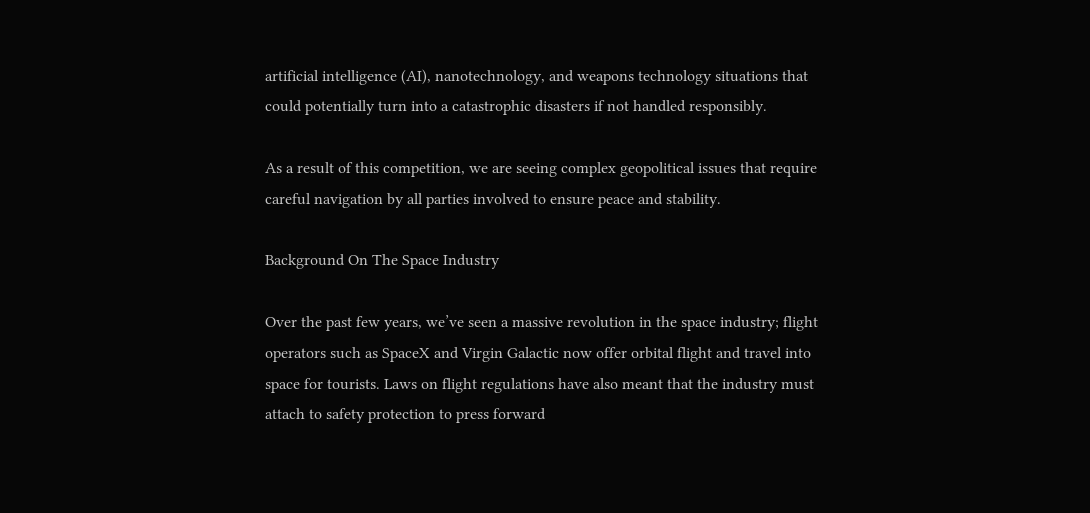artificial intelligence (AI), nanotechnology, and weapons technology situations that could potentially turn into a catastrophic disasters if not handled responsibly.

As a result of this competition, we are seeing complex geopolitical issues that require careful navigation by all parties involved to ensure peace and stability.

Background On The Space Industry

Over the past few years, we’ve seen a massive revolution in the space industry; flight operators such as SpaceX and Virgin Galactic now offer orbital flight and travel into space for tourists. Laws on flight regulations have also meant that the industry must attach to safety protection to press forward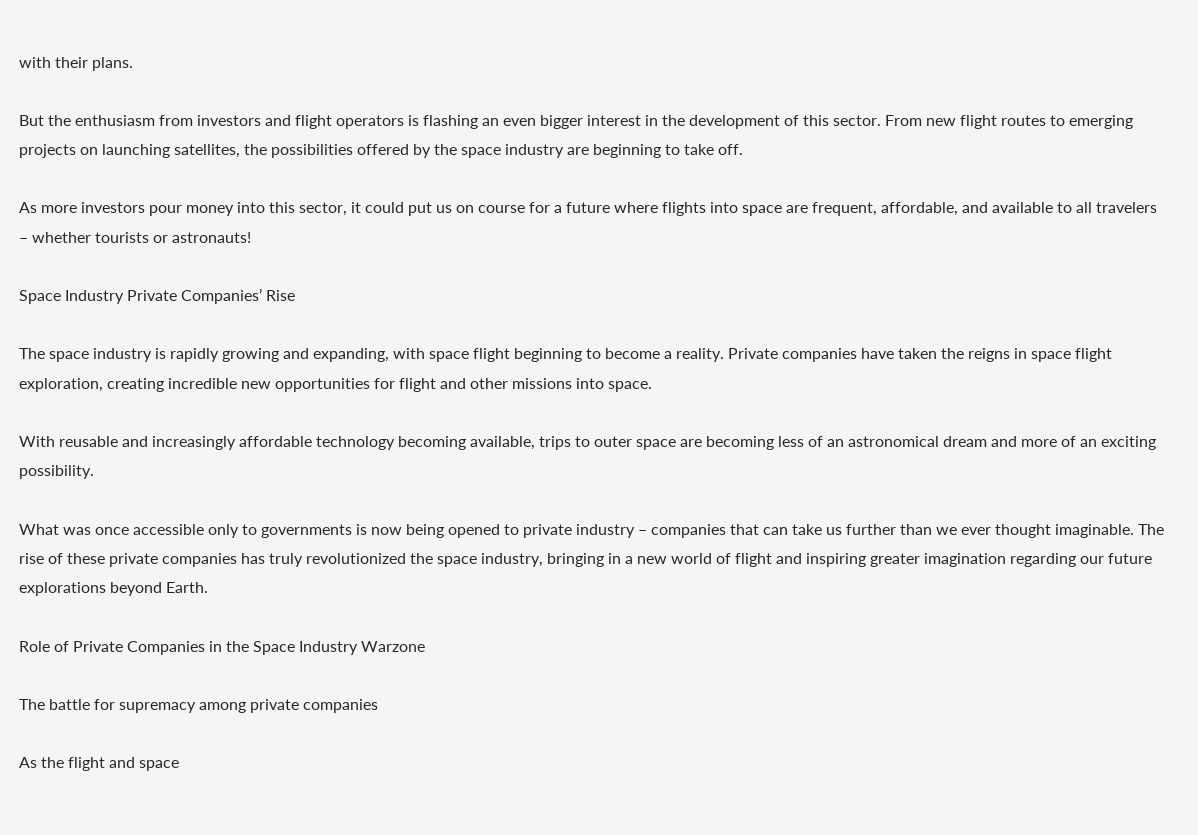with their plans.

But the enthusiasm from investors and flight operators is flashing an even bigger interest in the development of this sector. From new flight routes to emerging projects on launching satellites, the possibilities offered by the space industry are beginning to take off.

As more investors pour money into this sector, it could put us on course for a future where flights into space are frequent, affordable, and available to all travelers – whether tourists or astronauts!

Space Industry Private Companies’ Rise

The space industry is rapidly growing and expanding, with space flight beginning to become a reality. Private companies have taken the reigns in space flight exploration, creating incredible new opportunities for flight and other missions into space.

With reusable and increasingly affordable technology becoming available, trips to outer space are becoming less of an astronomical dream and more of an exciting possibility.

What was once accessible only to governments is now being opened to private industry – companies that can take us further than we ever thought imaginable. The rise of these private companies has truly revolutionized the space industry, bringing in a new world of flight and inspiring greater imagination regarding our future explorations beyond Earth.

Role of Private Companies in the Space Industry Warzone

The battle for supremacy among private companies

As the flight and space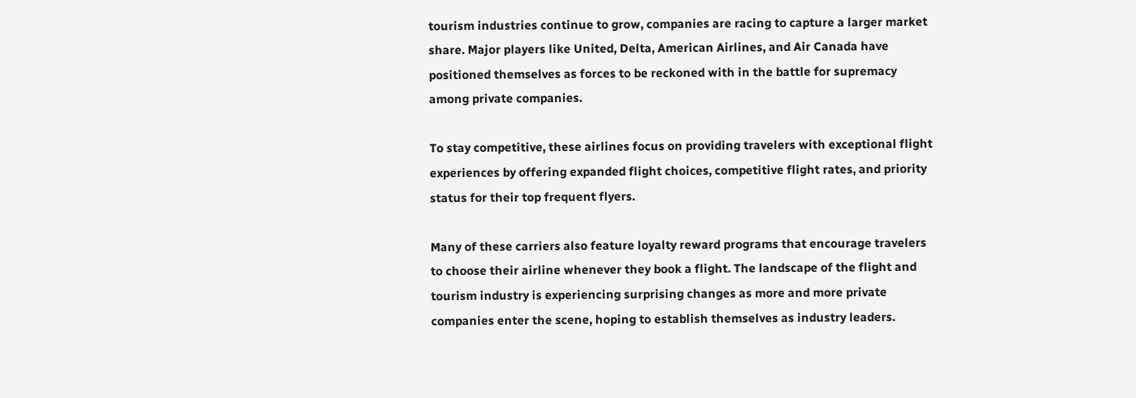tourism industries continue to grow, companies are racing to capture a larger market share. Major players like United, Delta, American Airlines, and Air Canada have positioned themselves as forces to be reckoned with in the battle for supremacy among private companies.

To stay competitive, these airlines focus on providing travelers with exceptional flight experiences by offering expanded flight choices, competitive flight rates, and priority status for their top frequent flyers.

Many of these carriers also feature loyalty reward programs that encourage travelers to choose their airline whenever they book a flight. The landscape of the flight and tourism industry is experiencing surprising changes as more and more private companies enter the scene, hoping to establish themselves as industry leaders.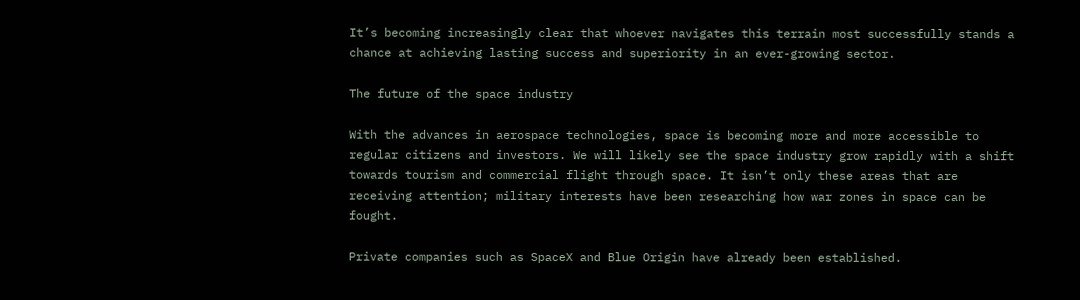It’s becoming increasingly clear that whoever navigates this terrain most successfully stands a chance at achieving lasting success and superiority in an ever-growing sector.

The future of the space industry

With the advances in aerospace technologies, space is becoming more and more accessible to regular citizens and investors. We will likely see the space industry grow rapidly with a shift towards tourism and commercial flight through space. It isn’t only these areas that are receiving attention; military interests have been researching how war zones in space can be fought.

Private companies such as SpaceX and Blue Origin have already been established.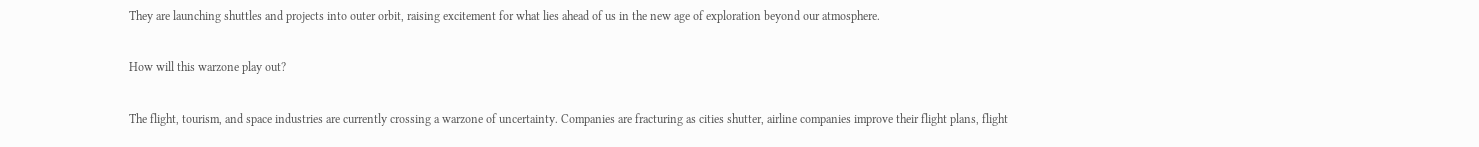They are launching shuttles and projects into outer orbit, raising excitement for what lies ahead of us in the new age of exploration beyond our atmosphere.

How will this warzone play out?

The flight, tourism, and space industries are currently crossing a warzone of uncertainty. Companies are fracturing as cities shutter, airline companies improve their flight plans, flight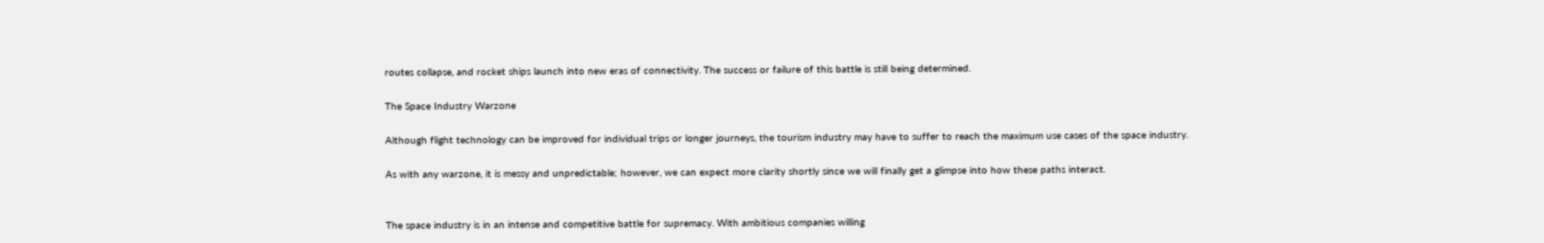routes collapse, and rocket ships launch into new eras of connectivity. The success or failure of this battle is still being determined.

The Space Industry Warzone

Although flight technology can be improved for individual trips or longer journeys, the tourism industry may have to suffer to reach the maximum use cases of the space industry.

As with any warzone, it is messy and unpredictable; however, we can expect more clarity shortly since we will finally get a glimpse into how these paths interact.


The space industry is in an intense and competitive battle for supremacy. With ambitious companies willing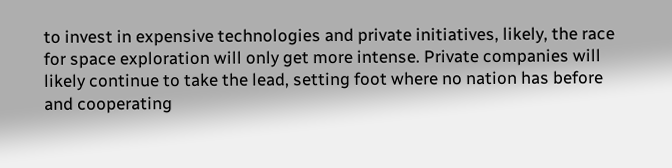to invest in expensive technologies and private initiatives, likely, the race for space exploration will only get more intense. Private companies will likely continue to take the lead, setting foot where no nation has before and cooperating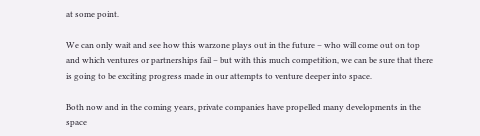at some point.

We can only wait and see how this warzone plays out in the future – who will come out on top and which ventures or partnerships fail – but with this much competition, we can be sure that there is going to be exciting progress made in our attempts to venture deeper into space.

Both now and in the coming years, private companies have propelled many developments in the space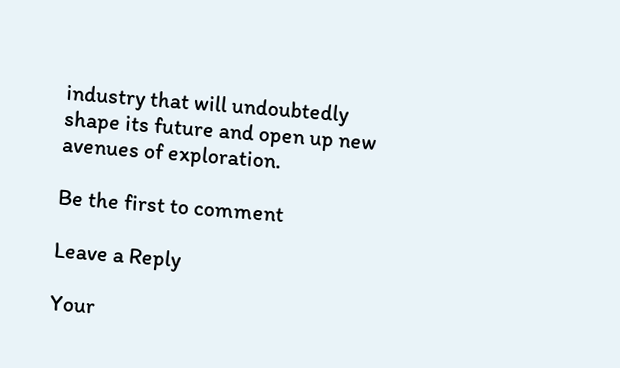industry that will undoubtedly shape its future and open up new avenues of exploration.

Be the first to comment

Leave a Reply

Your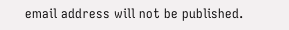email address will not be published.